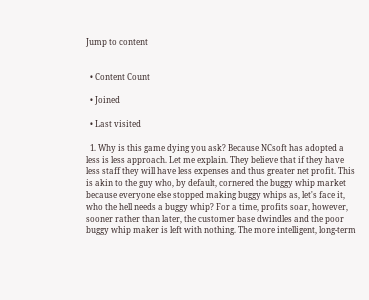Jump to content


  • Content Count

  • Joined

  • Last visited

  1. Why is this game dying you ask? Because NCsoft has adopted a less is less approach. Let me explain. They believe that if they have less staff they will have less expenses and thus greater net profit. This is akin to the guy who, by default, cornered the buggy whip market because everyone else stopped making buggy whips as, let's face it, who the hell needs a buggy whip? For a time, profits soar, however, sooner rather than later, the customer base dwindles and the poor buggy whip maker is left with nothing. The more intelligent, long-term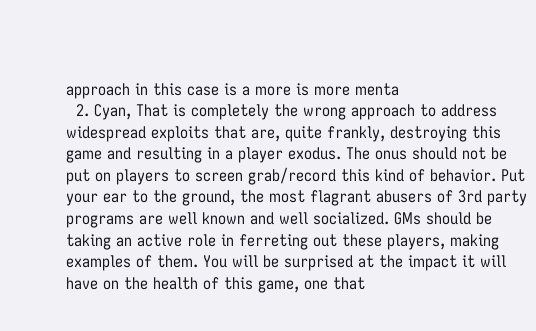approach in this case is a more is more menta
  2. Cyan, That is completely the wrong approach to address widespread exploits that are, quite frankly, destroying this game and resulting in a player exodus. The onus should not be put on players to screen grab/record this kind of behavior. Put your ear to the ground, the most flagrant abusers of 3rd party programs are well known and well socialized. GMs should be taking an active role in ferreting out these players, making examples of them. You will be surprised at the impact it will have on the health of this game, one that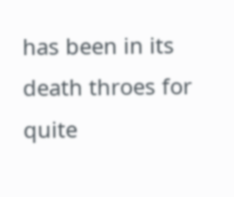has been in its death throes for quite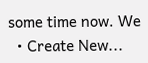some time now. We
  • Create New...